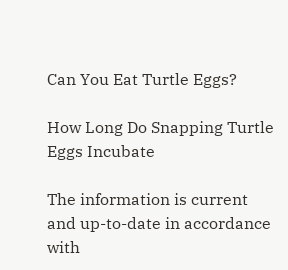Can You Eat Turtle Eggs?

How Long Do Snapping Turtle Eggs Incubate

The information is current and up-to-date in accordance with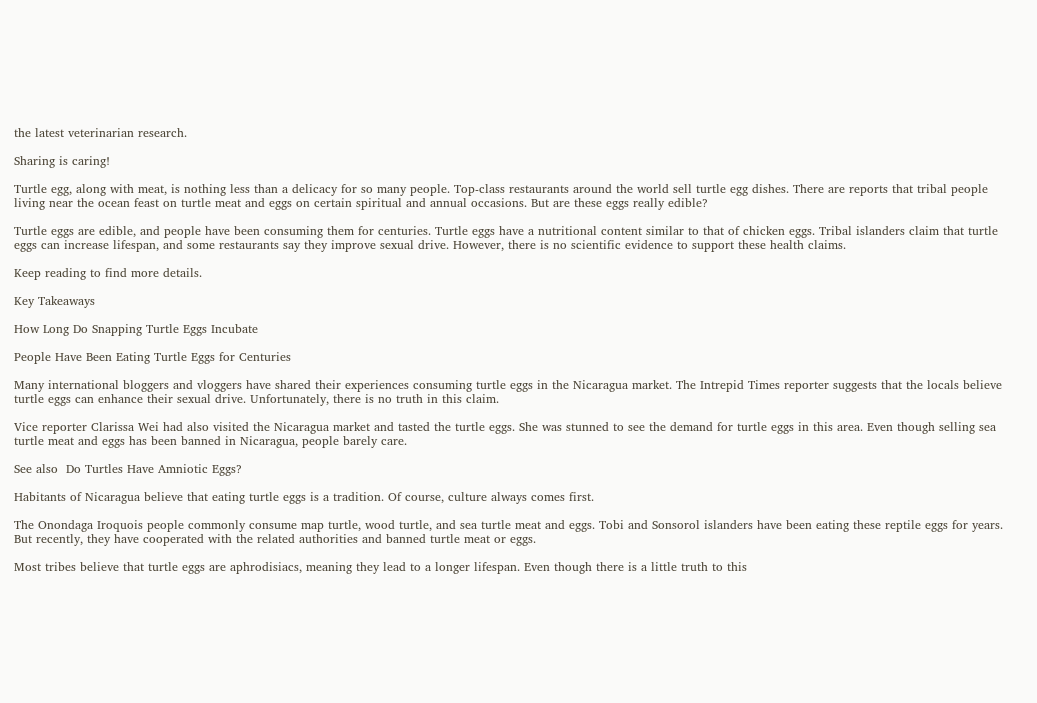the latest veterinarian research.

Sharing is caring!

Turtle egg, along with meat, is nothing less than a delicacy for so many people. Top-class restaurants around the world sell turtle egg dishes. There are reports that tribal people living near the ocean feast on turtle meat and eggs on certain spiritual and annual occasions. But are these eggs really edible?

Turtle eggs are edible, and people have been consuming them for centuries. Turtle eggs have a nutritional content similar to that of chicken eggs. Tribal islanders claim that turtle eggs can increase lifespan, and some restaurants say they improve sexual drive. However, there is no scientific evidence to support these health claims.

Keep reading to find more details.

Key Takeaways

How Long Do Snapping Turtle Eggs Incubate

People Have Been Eating Turtle Eggs for Centuries

Many international bloggers and vloggers have shared their experiences consuming turtle eggs in the Nicaragua market. The Intrepid Times reporter suggests that the locals believe turtle eggs can enhance their sexual drive. Unfortunately, there is no truth in this claim.

Vice reporter Clarissa Wei had also visited the Nicaragua market and tasted the turtle eggs. She was stunned to see the demand for turtle eggs in this area. Even though selling sea turtle meat and eggs has been banned in Nicaragua, people barely care.

See also  Do Turtles Have Amniotic Eggs?

Habitants of Nicaragua believe that eating turtle eggs is a tradition. Of course, culture always comes first.

The Onondaga Iroquois people commonly consume map turtle, wood turtle, and sea turtle meat and eggs. Tobi and Sonsorol islanders have been eating these reptile eggs for years. But recently, they have cooperated with the related authorities and banned turtle meat or eggs.

Most tribes believe that turtle eggs are aphrodisiacs, meaning they lead to a longer lifespan. Even though there is a little truth to this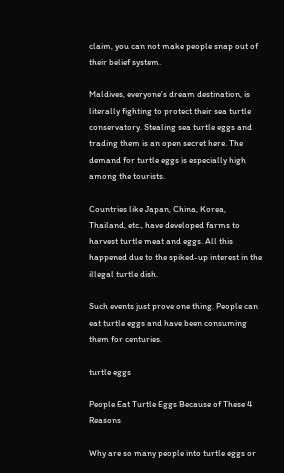claim, you can not make people snap out of their belief system.

Maldives, everyone’s dream destination, is literally fighting to protect their sea turtle conservatory. Stealing sea turtle eggs and trading them is an open secret here. The demand for turtle eggs is especially high among the tourists.

Countries like Japan, China, Korea, Thailand, etc., have developed farms to harvest turtle meat and eggs. All this happened due to the spiked-up interest in the illegal turtle dish.

Such events just prove one thing. People can eat turtle eggs and have been consuming them for centuries.

turtle eggs

People Eat Turtle Eggs Because of These 4 Reasons

Why are so many people into turtle eggs or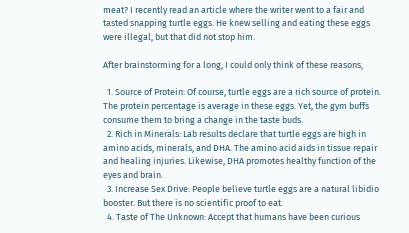meat? I recently read an article where the writer went to a fair and tasted snapping turtle eggs. He knew selling and eating these eggs were illegal, but that did not stop him.

After brainstorming for a long, I could only think of these reasons,

  1. Source of Protein: Of course, turtle eggs are a rich source of protein. The protein percentage is average in these eggs. Yet, the gym buffs consume them to bring a change in the taste buds.
  2. Rich in Minerals: Lab results declare that turtle eggs are high in amino acids, minerals, and DHA. The amino acid aids in tissue repair and healing injuries. Likewise, DHA promotes healthy function of the eyes and brain.
  3. Increase Sex Drive: People believe turtle eggs are a natural libidio booster. But there is no scientific proof to eat.
  4. Taste of The Unknown: Accept that humans have been curious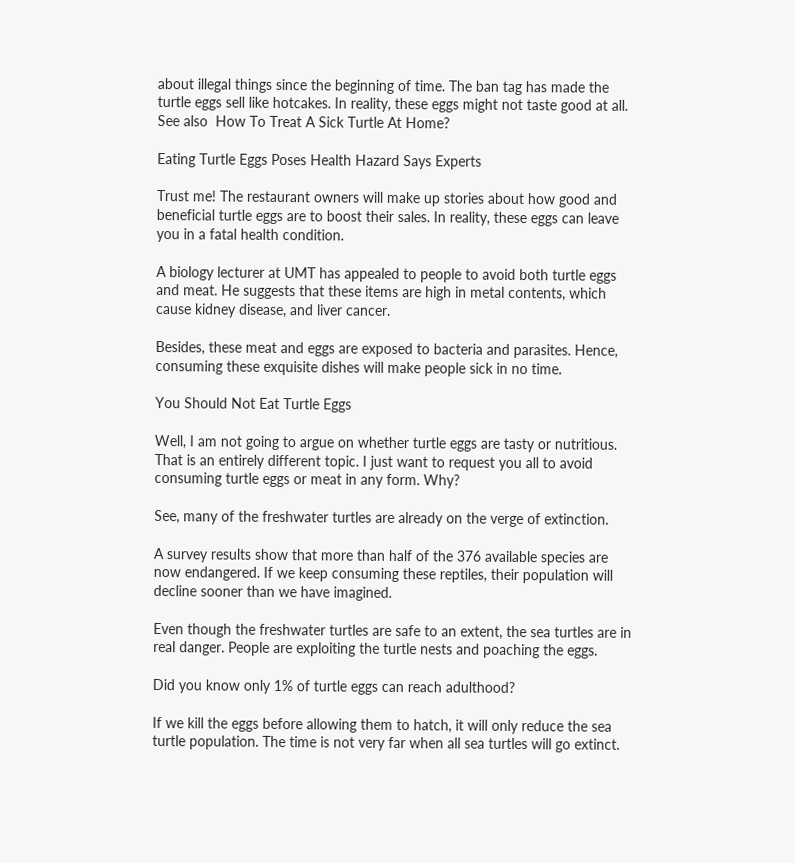about illegal things since the beginning of time. The ban tag has made the turtle eggs sell like hotcakes. In reality, these eggs might not taste good at all.
See also  How To Treat A Sick Turtle At Home?

Eating Turtle Eggs Poses Health Hazard Says Experts

Trust me! The restaurant owners will make up stories about how good and beneficial turtle eggs are to boost their sales. In reality, these eggs can leave you in a fatal health condition.

A biology lecturer at UMT has appealed to people to avoid both turtle eggs and meat. He suggests that these items are high in metal contents, which cause kidney disease, and liver cancer.

Besides, these meat and eggs are exposed to bacteria and parasites. Hence, consuming these exquisite dishes will make people sick in no time.

You Should Not Eat Turtle Eggs

Well, I am not going to argue on whether turtle eggs are tasty or nutritious. That is an entirely different topic. I just want to request you all to avoid consuming turtle eggs or meat in any form. Why?

See, many of the freshwater turtles are already on the verge of extinction.

A survey results show that more than half of the 376 available species are now endangered. If we keep consuming these reptiles, their population will decline sooner than we have imagined.

Even though the freshwater turtles are safe to an extent, the sea turtles are in real danger. People are exploiting the turtle nests and poaching the eggs.

Did you know only 1% of turtle eggs can reach adulthood?

If we kill the eggs before allowing them to hatch, it will only reduce the sea turtle population. The time is not very far when all sea turtles will go extinct.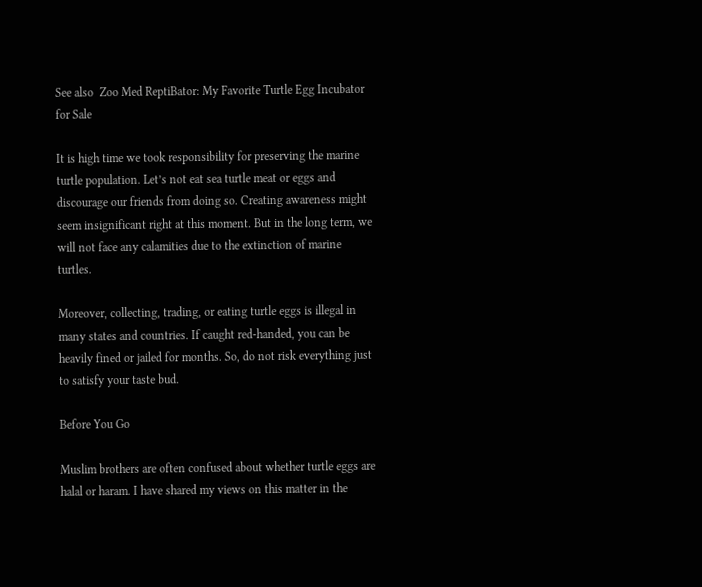See also  Zoo Med ReptiBator: My Favorite Turtle Egg Incubator for Sale

It is high time we took responsibility for preserving the marine turtle population. Let’s not eat sea turtle meat or eggs and discourage our friends from doing so. Creating awareness might seem insignificant right at this moment. But in the long term, we will not face any calamities due to the extinction of marine turtles.

Moreover, collecting, trading, or eating turtle eggs is illegal in many states and countries. If caught red-handed, you can be heavily fined or jailed for months. So, do not risk everything just to satisfy your taste bud.

Before You Go

Muslim brothers are often confused about whether turtle eggs are halal or haram. I have shared my views on this matter in the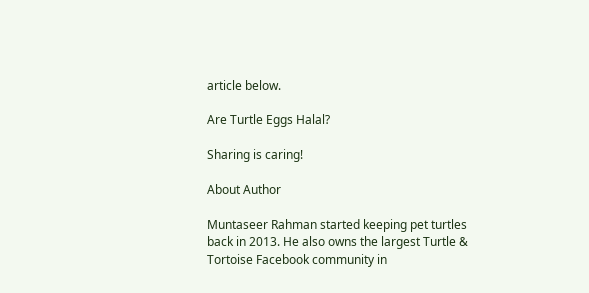article below.

Are Turtle Eggs Halal?

Sharing is caring!

About Author

Muntaseer Rahman started keeping pet turtles back in 2013. He also owns the largest Turtle & Tortoise Facebook community in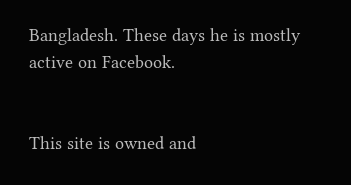Bangladesh. These days he is mostly active on Facebook.


This site is owned and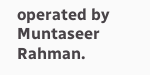operated by Muntaseer Rahman.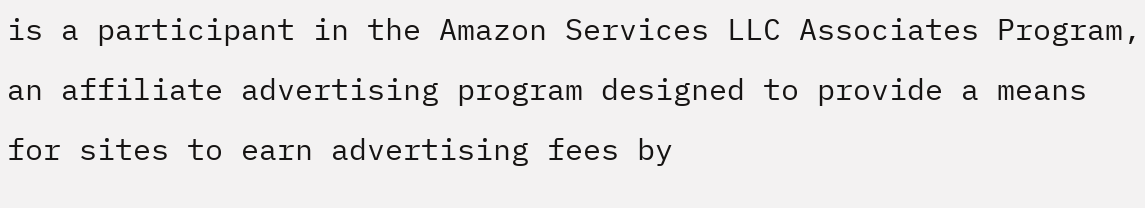is a participant in the Amazon Services LLC Associates Program, an affiliate advertising program designed to provide a means for sites to earn advertising fees by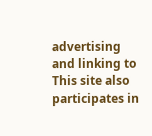advertising and linking to This site also participates in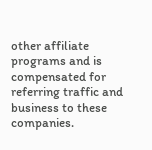other affiliate programs and is compensated for referring traffic and business to these companies.